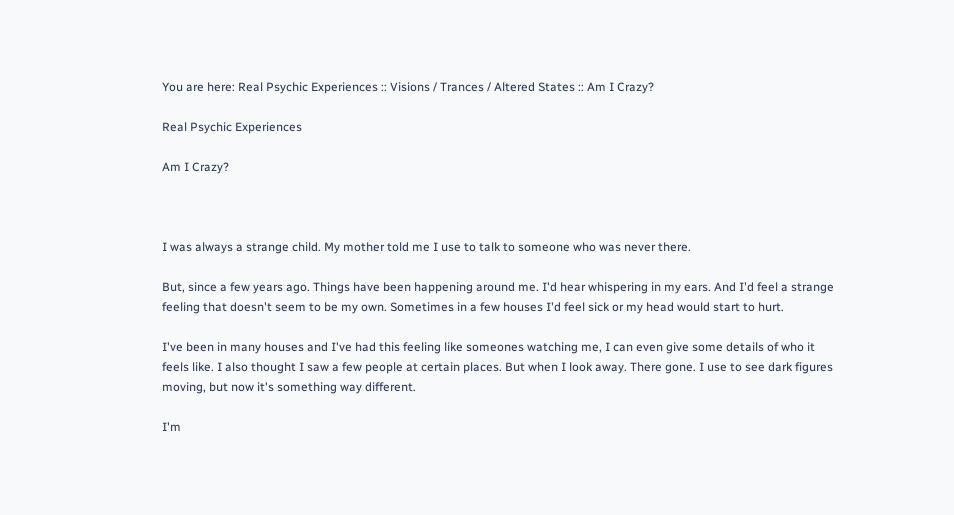You are here: Real Psychic Experiences :: Visions / Trances / Altered States :: Am I Crazy?

Real Psychic Experiences

Am I Crazy?



I was always a strange child. My mother told me I use to talk to someone who was never there.

But, since a few years ago. Things have been happening around me. I'd hear whispering in my ears. And I'd feel a strange feeling that doesn't seem to be my own. Sometimes in a few houses I'd feel sick or my head would start to hurt.

I've been in many houses and I've had this feeling like someones watching me, I can even give some details of who it feels like. I also thought I saw a few people at certain places. But when I look away. There gone. I use to see dark figures moving, but now it's something way different.

I'm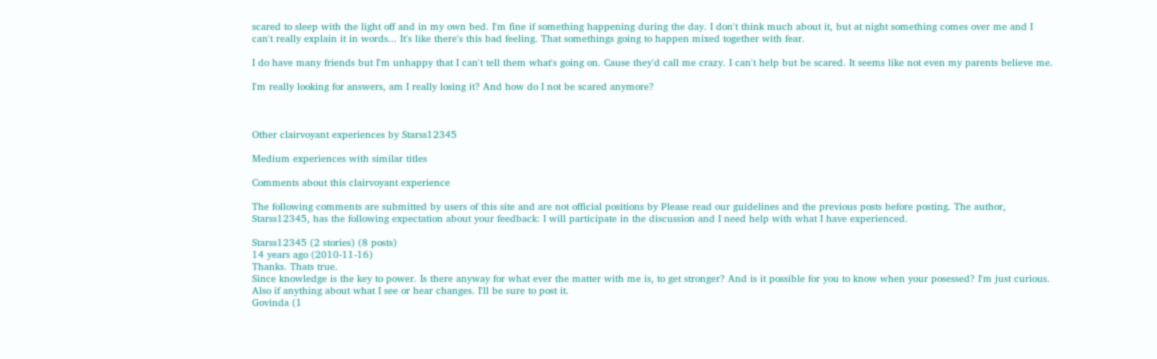scared to sleep with the light off and in my own bed. I'm fine if something happening during the day. I don't think much about it, but at night something comes over me and I can't really explain it in words... It's like there's this bad feeling. That somethings going to happen mixed together with fear.

I do have many friends but I'm unhappy that I can't tell them what's going on. Cause they'd call me crazy. I can't help but be scared. It seems like not even my parents believe me.

I'm really looking for answers, am I really losing it? And how do I not be scared anymore?



Other clairvoyant experiences by Starss12345

Medium experiences with similar titles

Comments about this clairvoyant experience

The following comments are submitted by users of this site and are not official positions by Please read our guidelines and the previous posts before posting. The author, Starss12345, has the following expectation about your feedback: I will participate in the discussion and I need help with what I have experienced.

Starss12345 (2 stories) (8 posts)
14 years ago (2010-11-16)
Thanks. Thats true.
Since knowledge is the key to power. Is there anyway for what ever the matter with me is, to get stronger? And is it possible for you to know when your posessed? I'm just curious.
Also if anything about what I see or hear changes. I'll be sure to post it.
Govinda (1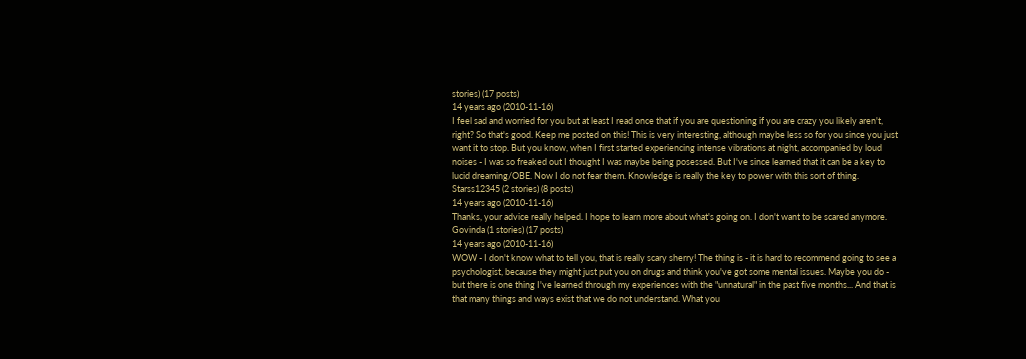stories) (17 posts)
14 years ago (2010-11-16)
I feel sad and worried for you but at least I read once that if you are questioning if you are crazy you likely aren't, right? So that's good. Keep me posted on this! This is very interesting, although maybe less so for you since you just want it to stop. But you know, when I first started experiencing intense vibrations at night, accompanied by loud noises - I was so freaked out I thought I was maybe being posessed. But I've since learned that it can be a key to lucid dreaming/OBE. Now I do not fear them. Knowledge is really the key to power with this sort of thing.
Starss12345 (2 stories) (8 posts)
14 years ago (2010-11-16)
Thanks, your advice really helped. I hope to learn more about what's going on. I don't want to be scared anymore.
Govinda (1 stories) (17 posts)
14 years ago (2010-11-16)
WOW - I don't know what to tell you, that is really scary sherry! The thing is - it is hard to recommend going to see a psychologist, because they might just put you on drugs and think you've got some mental issues. Maybe you do - but there is one thing I've learned through my experiences with the "unnatural" in the past five months... And that is that many things and ways exist that we do not understand. What you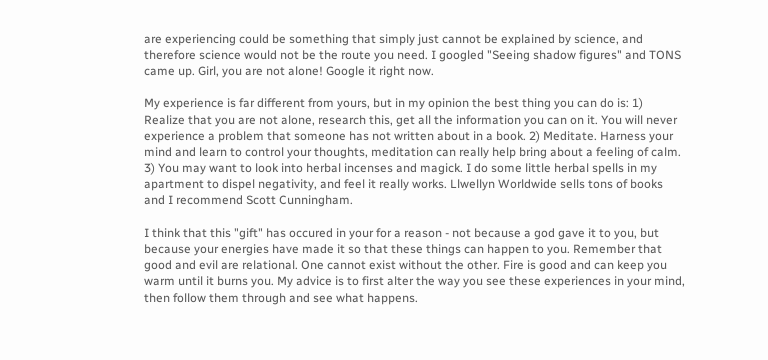are experiencing could be something that simply just cannot be explained by science, and therefore science would not be the route you need. I googled "Seeing shadow figures" and TONS came up. Girl, you are not alone! Google it right now.

My experience is far different from yours, but in my opinion the best thing you can do is: 1) Realize that you are not alone, research this, get all the information you can on it. You will never experience a problem that someone has not written about in a book. 2) Meditate. Harness your mind and learn to control your thoughts, meditation can really help bring about a feeling of calm. 3) You may want to look into herbal incenses and magick. I do some little herbal spells in my apartment to dispel negativity, and feel it really works. Llwellyn Worldwide sells tons of books and I recommend Scott Cunningham.

I think that this "gift" has occured in your for a reason - not because a god gave it to you, but because your energies have made it so that these things can happen to you. Remember that good and evil are relational. One cannot exist without the other. Fire is good and can keep you warm until it burns you. My advice is to first alter the way you see these experiences in your mind, then follow them through and see what happens.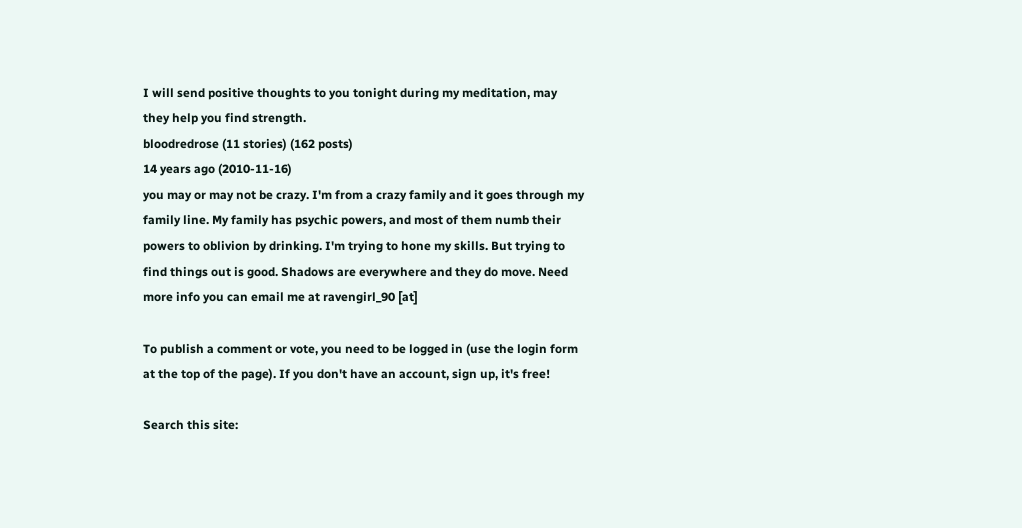I will send positive thoughts to you tonight during my meditation, may they help you find strength.
bloodredrose (11 stories) (162 posts)
14 years ago (2010-11-16)
you may or may not be crazy. I'm from a crazy family and it goes through my family line. My family has psychic powers, and most of them numb their powers to oblivion by drinking. I'm trying to hone my skills. But trying to find things out is good. Shadows are everywhere and they do move. Need more info you can email me at ravengirl_90 [at]

To publish a comment or vote, you need to be logged in (use the login form at the top of the page). If you don't have an account, sign up, it's free!

Search this site: